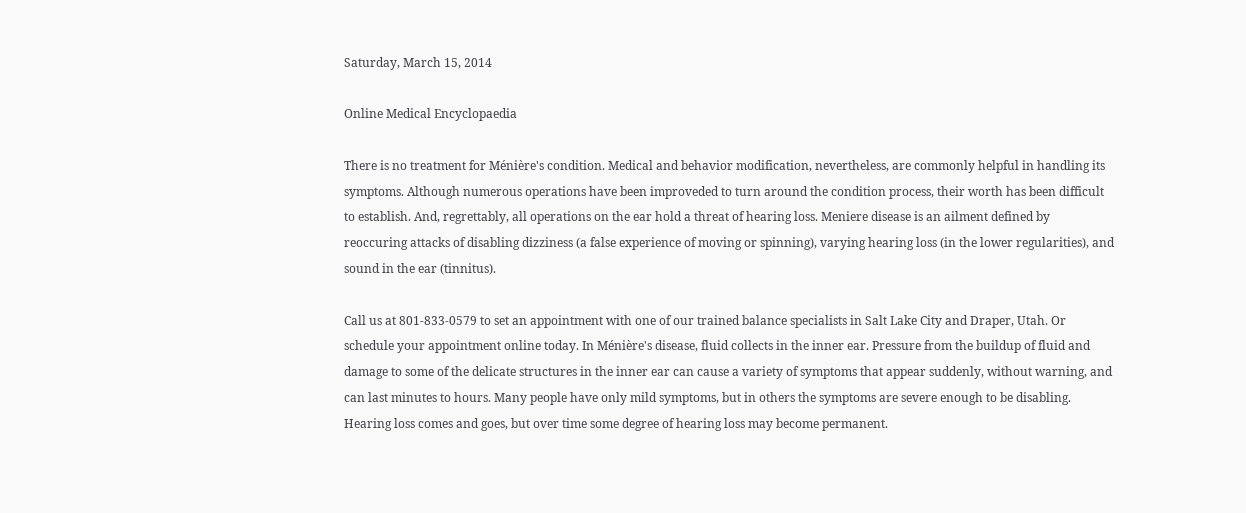Saturday, March 15, 2014

Online Medical Encyclopaedia

There is no treatment for Ménière's condition. Medical and behavior modification, nevertheless, are commonly helpful in handling its symptoms. Although numerous operations have been improveded to turn around the condition process, their worth has been difficult to establish. And, regrettably, all operations on the ear hold a threat of hearing loss. Meniere disease is an ailment defined by reoccuring attacks of disabling dizziness (a false experience of moving or spinning), varying hearing loss (in the lower regularities), and sound in the ear (tinnitus).

Call us at 801-833-0579 to set an appointment with one of our trained balance specialists in Salt Lake City and Draper, Utah. Or schedule your appointment online today. In Ménière's disease, fluid collects in the inner ear. Pressure from the buildup of fluid and damage to some of the delicate structures in the inner ear can cause a variety of symptoms that appear suddenly, without warning, and can last minutes to hours. Many people have only mild symptoms, but in others the symptoms are severe enough to be disabling. Hearing loss comes and goes, but over time some degree of hearing loss may become permanent.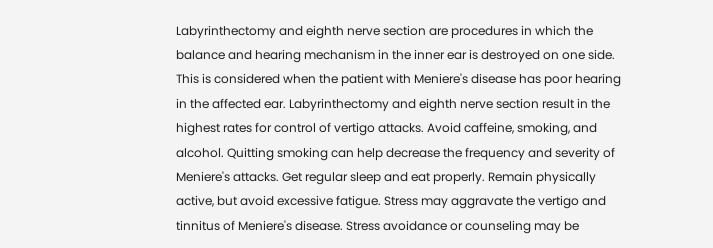Labyrinthectomy and eighth nerve section are procedures in which the balance and hearing mechanism in the inner ear is destroyed on one side. This is considered when the patient with Meniere's disease has poor hearing in the affected ear. Labyrinthectomy and eighth nerve section result in the highest rates for control of vertigo attacks. Avoid caffeine, smoking, and alcohol. Quitting smoking can help decrease the frequency and severity of Meniere's attacks. Get regular sleep and eat properly. Remain physically active, but avoid excessive fatigue. Stress may aggravate the vertigo and tinnitus of Meniere's disease. Stress avoidance or counseling may be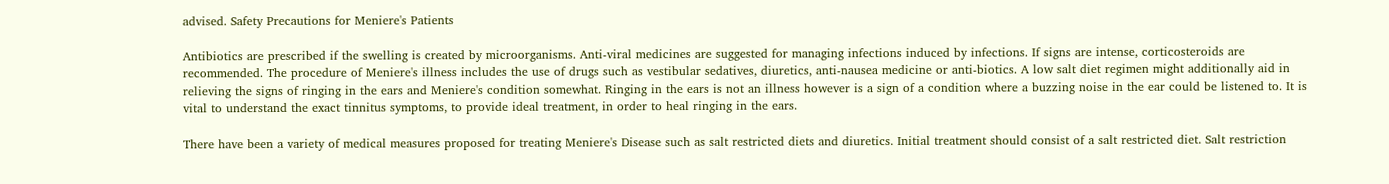advised. Safety Precautions for Meniere's Patients

Antibiotics are prescribed if the swelling is created by microorganisms. Anti-viral medicines are suggested for managing infections induced by infections. If signs are intense, corticosteroids are recommended. The procedure of Meniere's illness includes the use of drugs such as vestibular sedatives, diuretics, anti-nausea medicine or anti-biotics. A low salt diet regimen might additionally aid in relieving the signs of ringing in the ears and Meniere's condition somewhat. Ringing in the ears is not an illness however is a sign of a condition where a buzzing noise in the ear could be listened to. It is vital to understand the exact tinnitus symptoms, to provide ideal treatment, in order to heal ringing in the ears.

There have been a variety of medical measures proposed for treating Meniere's Disease such as salt restricted diets and diuretics. Initial treatment should consist of a salt restricted diet. Salt restriction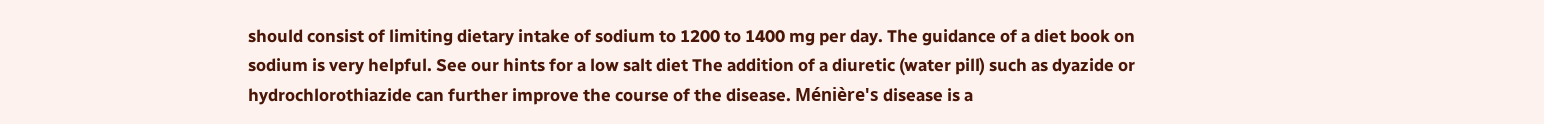should consist of limiting dietary intake of sodium to 1200 to 1400 mg per day. The guidance of a diet book on sodium is very helpful. See our hints for a low salt diet The addition of a diuretic (water pill) such as dyazide or hydrochlorothiazide can further improve the course of the disease. Ménière's disease is a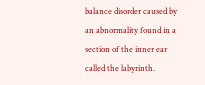balance disorder caused by an abnormality found in a section of the inner ear called the labyrinth.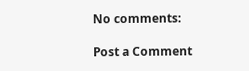No comments:

Post a Comment